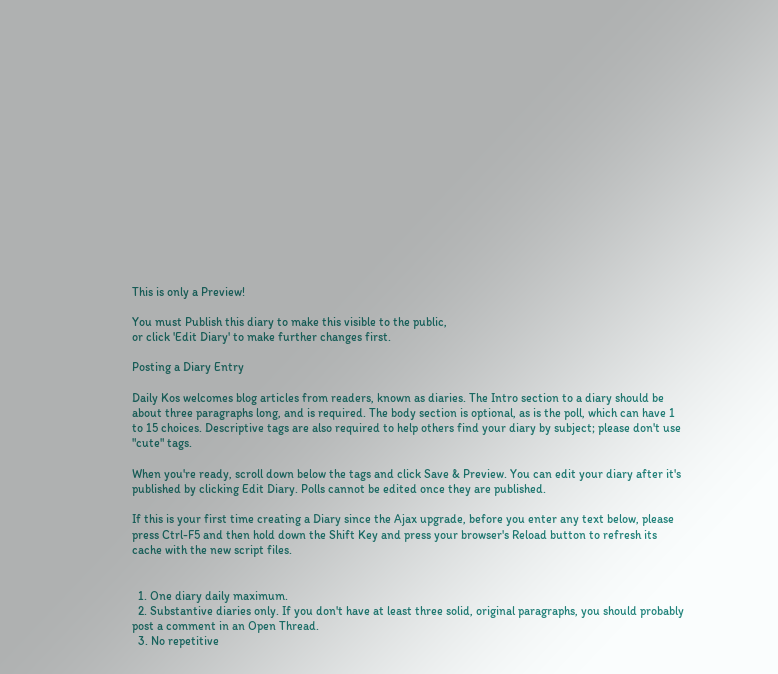This is only a Preview!

You must Publish this diary to make this visible to the public,
or click 'Edit Diary' to make further changes first.

Posting a Diary Entry

Daily Kos welcomes blog articles from readers, known as diaries. The Intro section to a diary should be about three paragraphs long, and is required. The body section is optional, as is the poll, which can have 1 to 15 choices. Descriptive tags are also required to help others find your diary by subject; please don't use "cute" tags.

When you're ready, scroll down below the tags and click Save & Preview. You can edit your diary after it's published by clicking Edit Diary. Polls cannot be edited once they are published.

If this is your first time creating a Diary since the Ajax upgrade, before you enter any text below, please press Ctrl-F5 and then hold down the Shift Key and press your browser's Reload button to refresh its cache with the new script files.


  1. One diary daily maximum.
  2. Substantive diaries only. If you don't have at least three solid, original paragraphs, you should probably post a comment in an Open Thread.
  3. No repetitive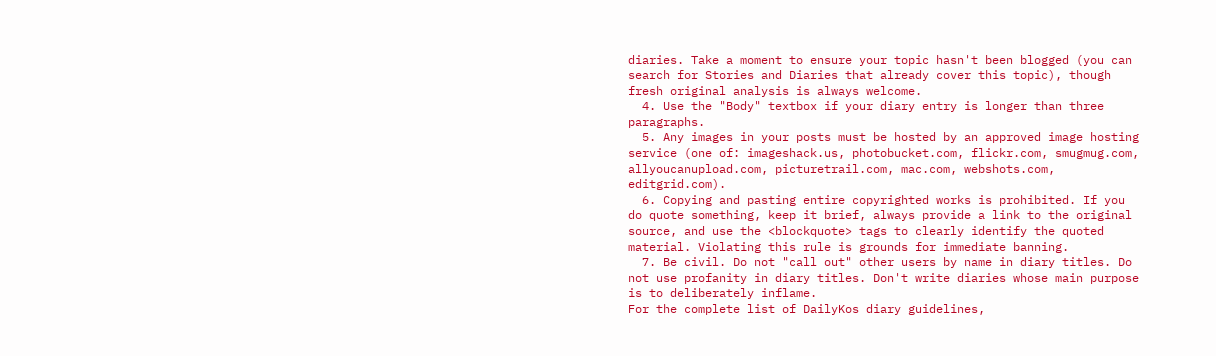diaries. Take a moment to ensure your topic hasn't been blogged (you can search for Stories and Diaries that already cover this topic), though fresh original analysis is always welcome.
  4. Use the "Body" textbox if your diary entry is longer than three paragraphs.
  5. Any images in your posts must be hosted by an approved image hosting service (one of: imageshack.us, photobucket.com, flickr.com, smugmug.com, allyoucanupload.com, picturetrail.com, mac.com, webshots.com, editgrid.com).
  6. Copying and pasting entire copyrighted works is prohibited. If you do quote something, keep it brief, always provide a link to the original source, and use the <blockquote> tags to clearly identify the quoted material. Violating this rule is grounds for immediate banning.
  7. Be civil. Do not "call out" other users by name in diary titles. Do not use profanity in diary titles. Don't write diaries whose main purpose is to deliberately inflame.
For the complete list of DailyKos diary guidelines,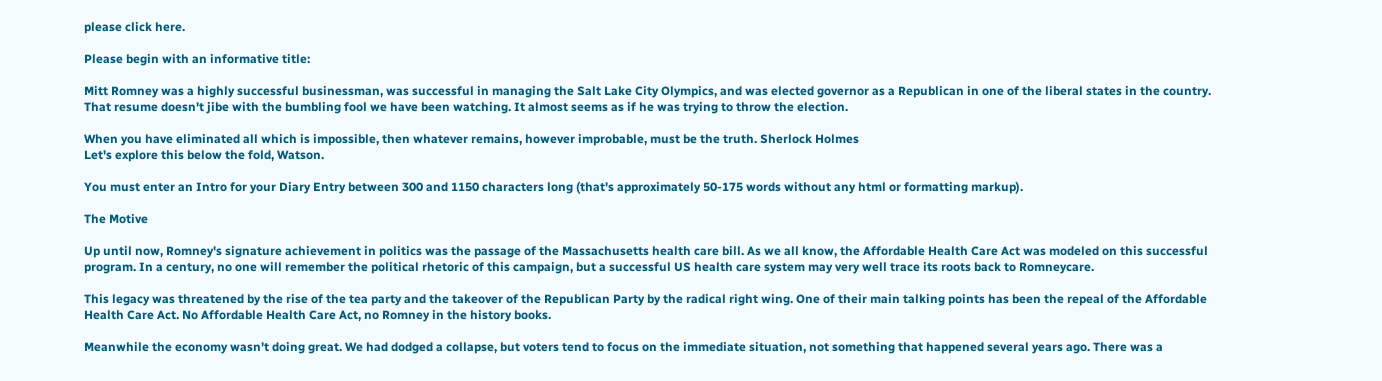please click here.

Please begin with an informative title:

Mitt Romney was a highly successful businessman, was successful in managing the Salt Lake City Olympics, and was elected governor as a Republican in one of the liberal states in the country. That resume doesn't jibe with the bumbling fool we have been watching. It almost seems as if he was trying to throw the election.

When you have eliminated all which is impossible, then whatever remains, however improbable, must be the truth. Sherlock Holmes
Let's explore this below the fold, Watson.

You must enter an Intro for your Diary Entry between 300 and 1150 characters long (that's approximately 50-175 words without any html or formatting markup).

The Motive

Up until now, Romney's signature achievement in politics was the passage of the Massachusetts health care bill. As we all know, the Affordable Health Care Act was modeled on this successful program. In a century, no one will remember the political rhetoric of this campaign, but a successful US health care system may very well trace its roots back to Romneycare.

This legacy was threatened by the rise of the tea party and the takeover of the Republican Party by the radical right wing. One of their main talking points has been the repeal of the Affordable Health Care Act. No Affordable Health Care Act, no Romney in the history books.

Meanwhile the economy wasn't doing great. We had dodged a collapse, but voters tend to focus on the immediate situation, not something that happened several years ago. There was a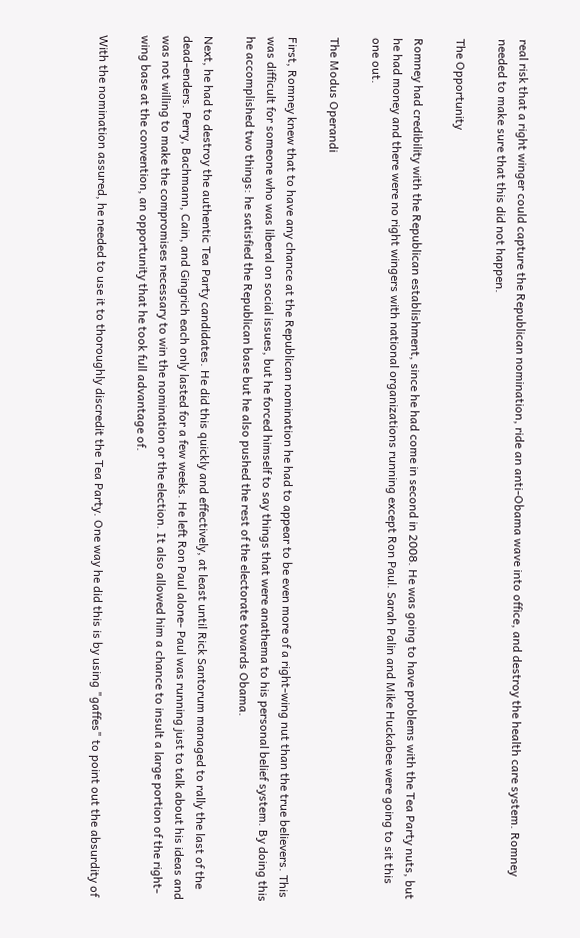real risk that a right winger could capture the Republican nomination, ride an anti-Obama wave into office, and destroy the health care system. Romney needed to make sure that this did not happen.

The Opportunity

Romney had credibility with the Republican establishment, since he had come in second in 2008. He was going to have problems with the Tea Party nuts, but he had money and there were no right wingers with national organizations running except Ron Paul. Sarah Palin and Mike Huckabee were going to sit this one out.

The Modus Operandi

First, Romney knew that to have any chance at the Republican nomination he had to appear to be even more of a right-wing nut than the true believers. This was difficult for someone who was liberal on social issues, but he forced himself to say things that were anathema to his personal belief system. By doing this he accomplished two things: he satisfied the Republican base but he also pushed the rest of the electorate towards Obama.

Next, he had to destroy the authentic Tea Party candidates. He did this quickly and effectively, at least until Rick Santorum managed to rally the last of the dead-enders. Perry, Bachmann, Cain, and Gingrich each only lasted for a few weeks. He left Ron Paul alone- Paul was running just to talk about his ideas and was not willing to make the compromises necessary to win the nomination or the election. It also allowed him a chance to insult a large portion of the right-wing base at the convention, an opportunity that he took full advantage of.

With the nomination assured, he needed to use it to thoroughly discredit the Tea Party. One way he did this is by using "gaffes" to point out the absurdity of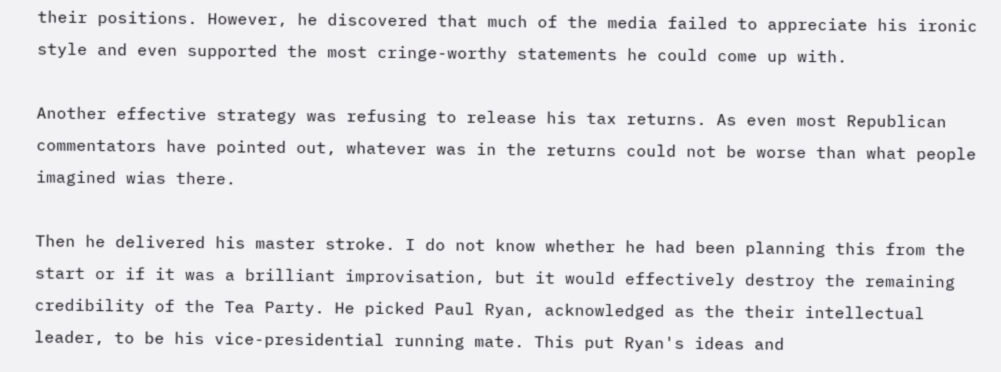their positions. However, he discovered that much of the media failed to appreciate his ironic style and even supported the most cringe-worthy statements he could come up with.

Another effective strategy was refusing to release his tax returns. As even most Republican commentators have pointed out, whatever was in the returns could not be worse than what people imagined wias there.

Then he delivered his master stroke. I do not know whether he had been planning this from the start or if it was a brilliant improvisation, but it would effectively destroy the remaining credibility of the Tea Party. He picked Paul Ryan, acknowledged as the their intellectual leader, to be his vice-presidential running mate. This put Ryan's ideas and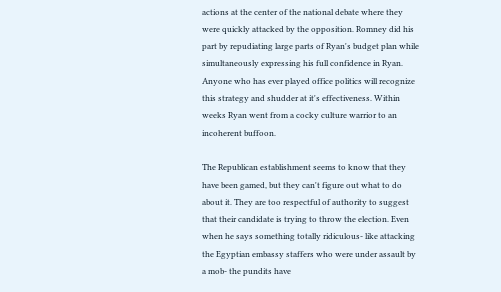actions at the center of the national debate where they were quickly attacked by the opposition. Romney did his part by repudiating large parts of Ryan's budget plan while simultaneously expressing his full confidence in Ryan. Anyone who has ever played office politics will recognize this strategy and shudder at it's effectiveness. Within weeks Ryan went from a cocky culture warrior to an incoherent buffoon.

The Republican establishment seems to know that they have been gamed, but they can't figure out what to do about it. They are too respectful of authority to suggest that their candidate is trying to throw the election. Even when he says something totally ridiculous- like attacking the Egyptian embassy staffers who were under assault by a mob- the pundits have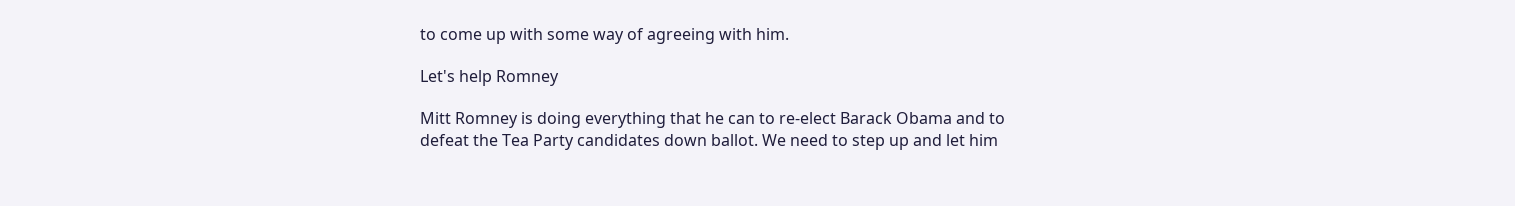to come up with some way of agreeing with him.

Let's help Romney

Mitt Romney is doing everything that he can to re-elect Barack Obama and to defeat the Tea Party candidates down ballot. We need to step up and let him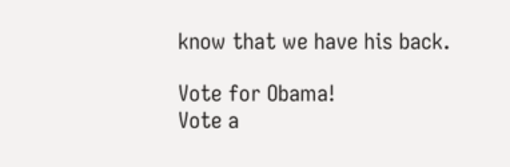know that we have his back.

Vote for Obama!
Vote a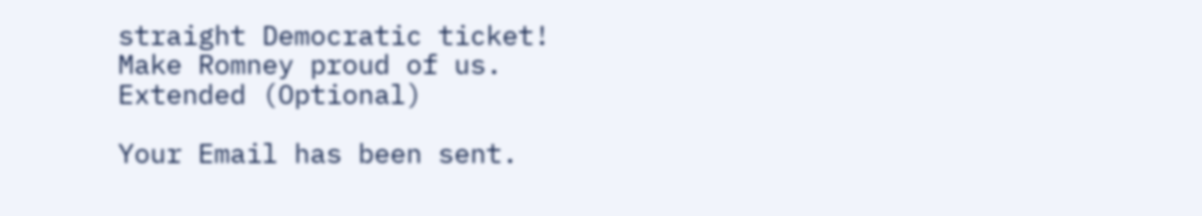straight Democratic ticket!
Make Romney proud of us.
Extended (Optional)

Your Email has been sent.